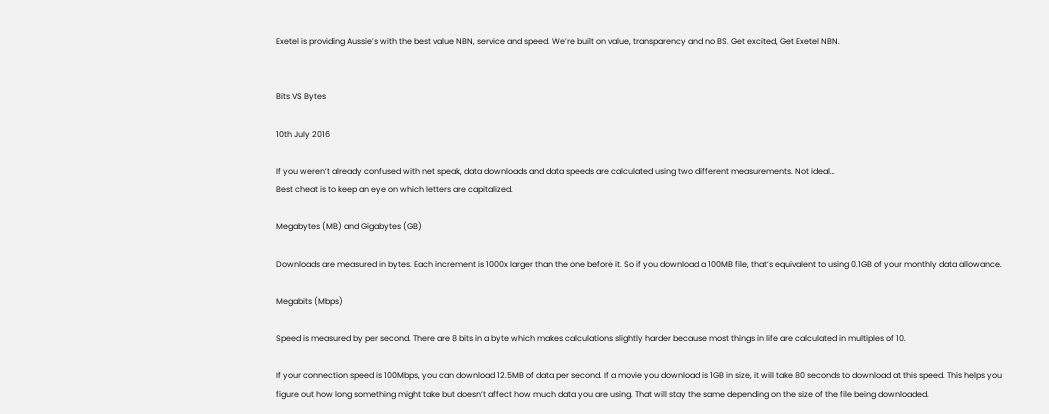Exetel is providing Aussie’s with the best value NBN, service and speed. We’re built on value, transparency and no BS. Get excited, Get Exetel NBN.


Bits VS Bytes

10th July 2016

If you weren’t already confused with net speak, data downloads and data speeds are calculated using two different measurements. Not ideal…
Best cheat is to keep an eye on which letters are capitalized.

Megabytes (MB) and Gigabytes (GB)

Downloads are measured in bytes. Each increment is 1000x larger than the one before it. So if you download a 100MB file, that’s equivalent to using 0.1GB of your monthly data allowance.

Megabits (Mbps)

Speed is measured by per second. There are 8 bits in a byte which makes calculations slightly harder because most things in life are calculated in multiples of 10.

If your connection speed is 100Mbps, you can download 12.5MB of data per second. If a movie you download is 1GB in size, it will take 80 seconds to download at this speed. This helps you figure out how long something might take but doesn’t affect how much data you are using. That will stay the same depending on the size of the file being downloaded.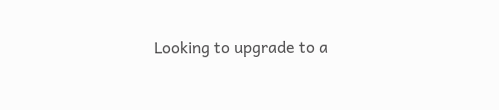Looking to upgrade to a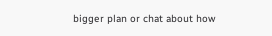bigger plan or chat about how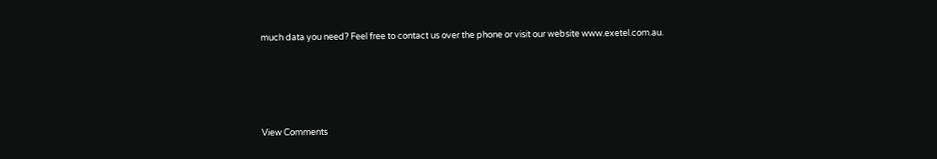much data you need? Feel free to contact us over the phone or visit our website www.exetel.com.au.




View Comments